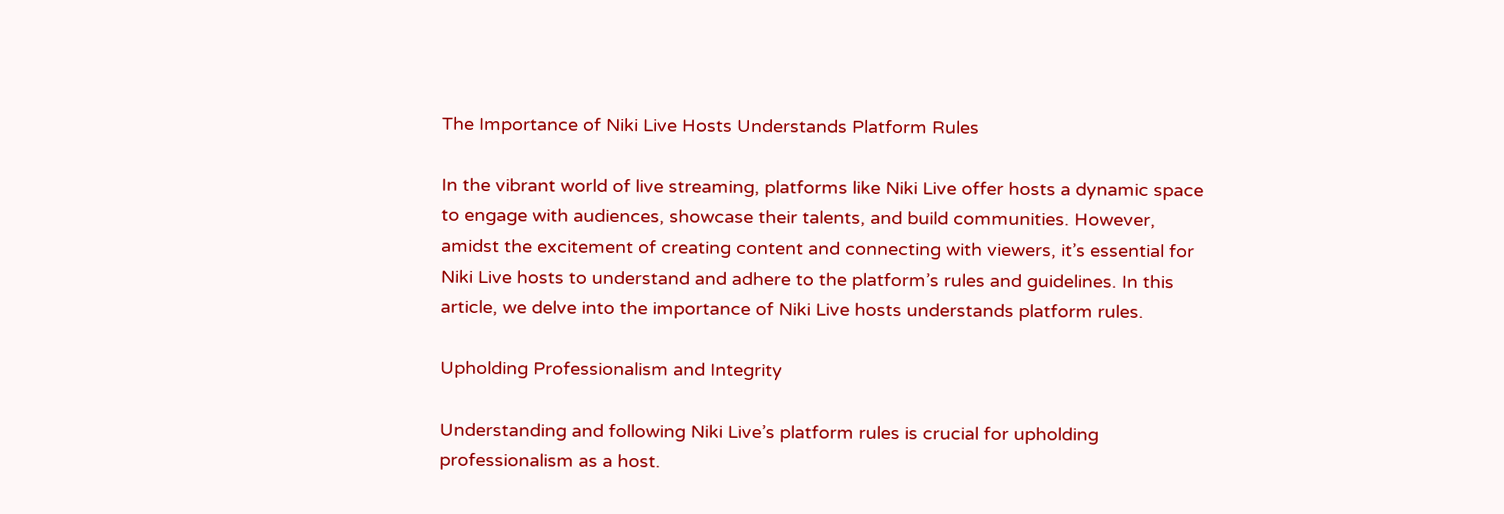The Importance of Niki Live Hosts Understands Platform Rules

In the vibrant world of live streaming, platforms like Niki Live offer hosts a dynamic space to engage with audiences, showcase their talents, and build communities. However, amidst the excitement of creating content and connecting with viewers, it’s essential for Niki Live hosts to understand and adhere to the platform’s rules and guidelines. In this article, we delve into the importance of Niki Live hosts understands platform rules.

Upholding Professionalism and Integrity

Understanding and following Niki Live’s platform rules is crucial for upholding professionalism as a host.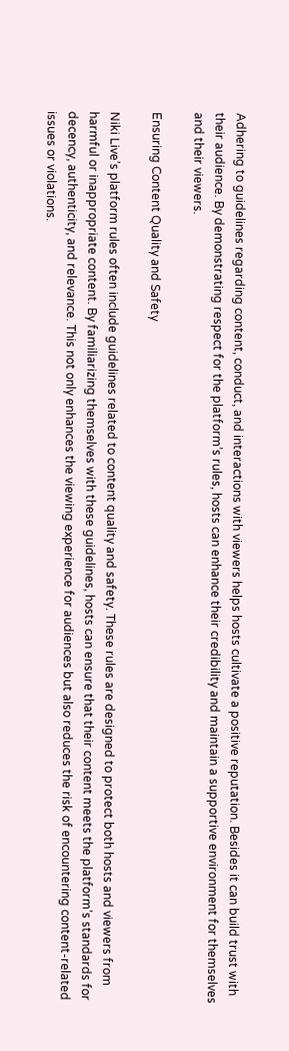Adhering to guidelines regarding content, conduct, and interactions with viewers helps hosts cultivate a positive reputation. Besides it can build trust with their audience. By demonstrating respect for the platform’s rules, hosts can enhance their credibility and maintain a supportive environment for themselves and their viewers.

Ensuring Content Quality and Safety

Niki Live’s platform rules often include guidelines related to content quality and safety. These rules are designed to protect both hosts and viewers from harmful or inappropriate content. By familiarizing themselves with these guidelines, hosts can ensure that their content meets the platform’s standards for decency, authenticity, and relevance. This not only enhances the viewing experience for audiences but also reduces the risk of encountering content-related issues or violations.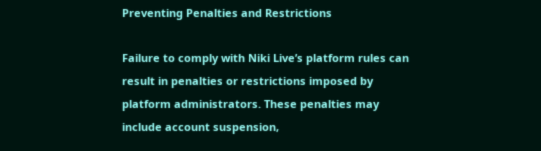Preventing Penalties and Restrictions

Failure to comply with Niki Live’s platform rules can result in penalties or restrictions imposed by platform administrators. These penalties may include account suspension,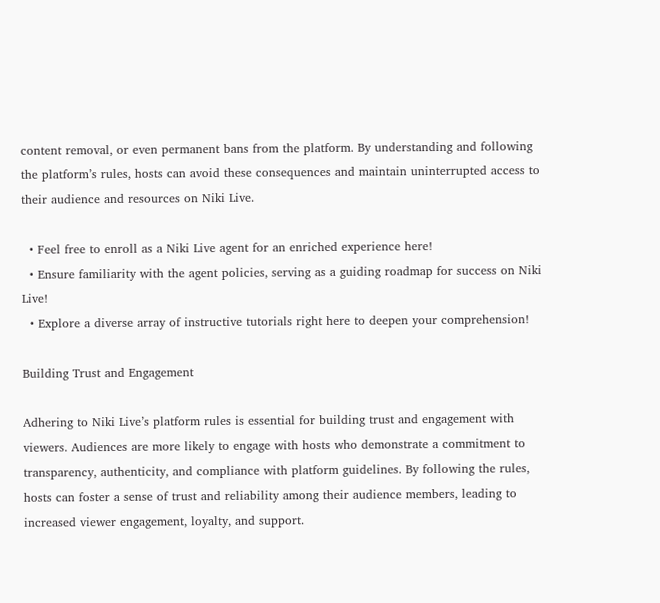content removal, or even permanent bans from the platform. By understanding and following the platform’s rules, hosts can avoid these consequences and maintain uninterrupted access to their audience and resources on Niki Live.

  • Feel free to enroll as a Niki Live agent for an enriched experience here!
  • Ensure familiarity with the agent policies, serving as a guiding roadmap for success on Niki Live!
  • Explore a diverse array of instructive tutorials right here to deepen your comprehension!

Building Trust and Engagement

Adhering to Niki Live’s platform rules is essential for building trust and engagement with viewers. Audiences are more likely to engage with hosts who demonstrate a commitment to transparency, authenticity, and compliance with platform guidelines. By following the rules, hosts can foster a sense of trust and reliability among their audience members, leading to increased viewer engagement, loyalty, and support.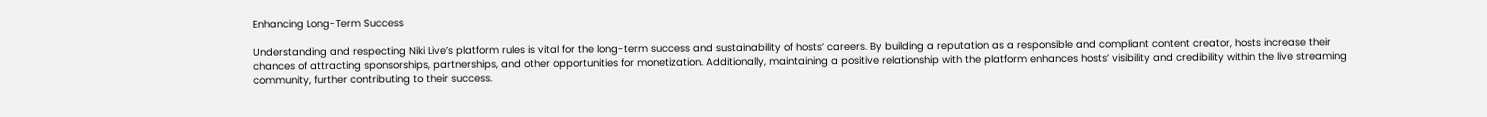Enhancing Long-Term Success

Understanding and respecting Niki Live’s platform rules is vital for the long-term success and sustainability of hosts’ careers. By building a reputation as a responsible and compliant content creator, hosts increase their chances of attracting sponsorships, partnerships, and other opportunities for monetization. Additionally, maintaining a positive relationship with the platform enhances hosts’ visibility and credibility within the live streaming community, further contributing to their success.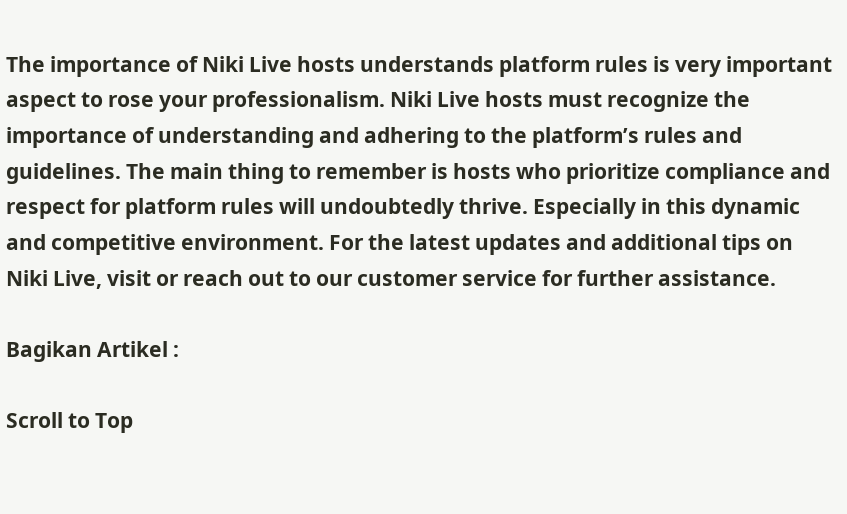The importance of Niki Live hosts understands platform rules is very important aspect to rose your professionalism. Niki Live hosts must recognize the importance of understanding and adhering to the platform’s rules and guidelines. The main thing to remember is hosts who prioritize compliance and respect for platform rules will undoubtedly thrive. Especially in this dynamic and competitive environment. For the latest updates and additional tips on Niki Live, visit or reach out to our customer service for further assistance.

Bagikan Artikel :

Scroll to Top